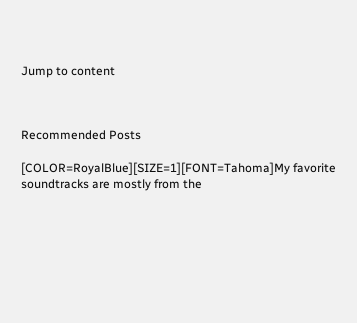Jump to content



Recommended Posts

[COLOR=RoyalBlue][SIZE=1][FONT=Tahoma]My favorite soundtracks are mostly from the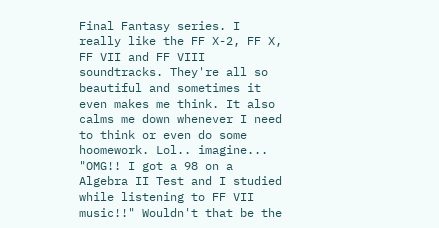Final Fantasy series. I really like the FF X-2, FF X, FF VII and FF VIII soundtracks. They're all so beautiful and sometimes it even makes me think. It also calms me down whenever I need to think or even do some hoomework. Lol.. imagine... "OMG!! I got a 98 on a Algebra II Test and I studied while listening to FF VII music!!" Wouldn't that be the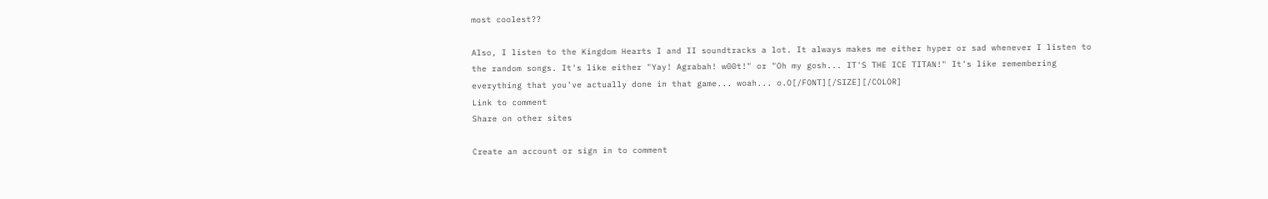most coolest??

Also, I listen to the Kingdom Hearts I and II soundtracks a lot. It always makes me either hyper or sad whenever I listen to the random songs. It's like either "Yay! Agrabah! w00t!" or "Oh my gosh... IT'S THE ICE TITAN!" It's like remembering everything that you've actually done in that game... woah... o.O[/FONT][/SIZE][/COLOR]
Link to comment
Share on other sites

Create an account or sign in to comment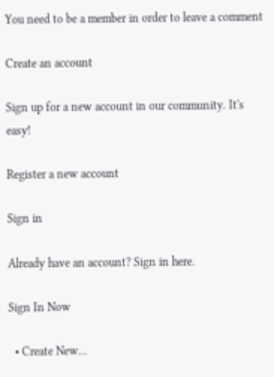You need to be a member in order to leave a comment

Create an account

Sign up for a new account in our community. It's easy!

Register a new account

Sign in

Already have an account? Sign in here.

Sign In Now

  • Create New...